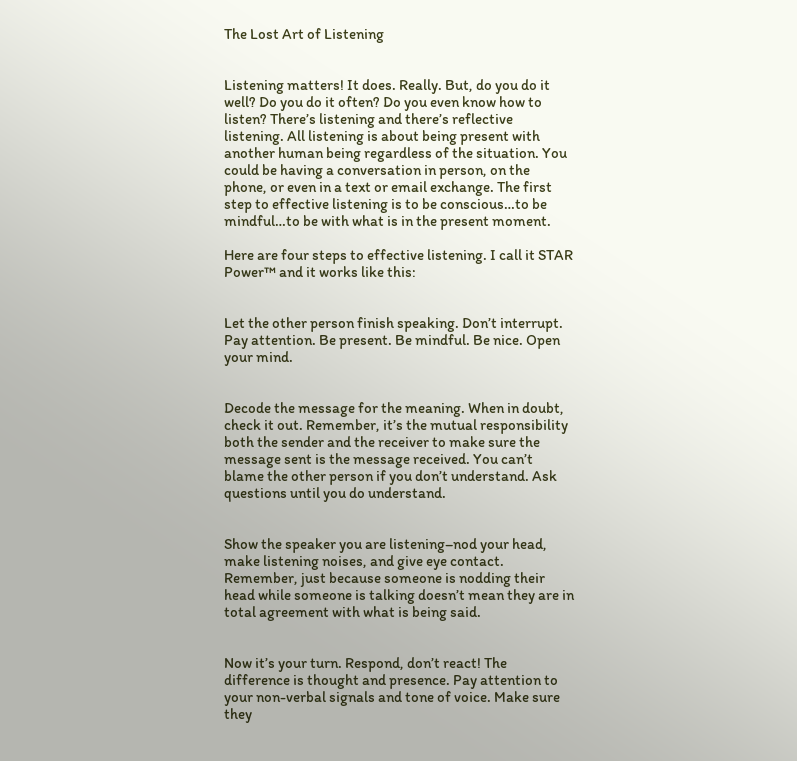The Lost Art of Listening


Listening matters! It does. Really. But, do you do it well? Do you do it often? Do you even know how to listen? There’s listening and there’s reflective listening. All listening is about being present with another human being regardless of the situation. You could be having a conversation in person, on the phone, or even in a text or email exchange. The first step to effective listening is to be conscious…to be mindful…to be with what is in the present moment.

Here are four steps to effective listening. I call it STAR Power™ and it works like this:


Let the other person finish speaking. Don’t interrupt. Pay attention. Be present. Be mindful. Be nice. Open your mind.


Decode the message for the meaning. When in doubt,  check it out. Remember, it’s the mutual responsibility  both the sender and the receiver to make sure the       message sent is the message received. You can’t  blame the other person if you don’t understand. Ask  questions until you do understand.


Show the speaker you are listening–nod your head, make listening noises, and give eye contact. Remember, just because someone is nodding their head while someone is talking doesn’t mean they are in total agreement with what is being said.


Now it’s your turn. Respond, don’t react! The  difference is thought and presence. Pay attention to your non-verbal signals and tone of voice. Make sure they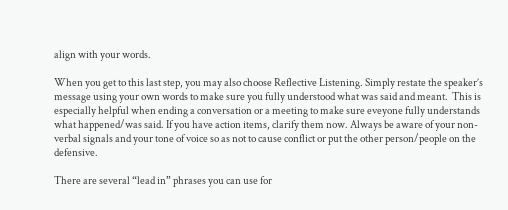align with your words.

When you get to this last step, you may also choose Reflective Listening. Simply restate the speaker’s message using your own words to make sure you fully understood what was said and meant.  This is especially helpful when ending a conversation or a meeting to make sure eveyone fully understands what happened/was said. If you have action items, clarify them now. Always be aware of your non-verbal signals and your tone of voice so as not to cause conflict or put the other person/people on the defensive.

There are several “lead in” phrases you can use for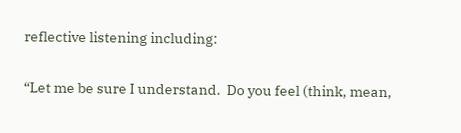reflective listening including:

“Let me be sure I understand.  Do you feel (think, mean,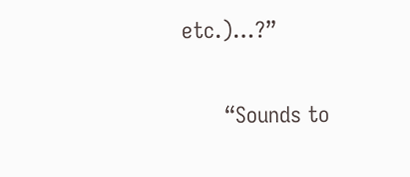etc.)…?”

       “Sounds to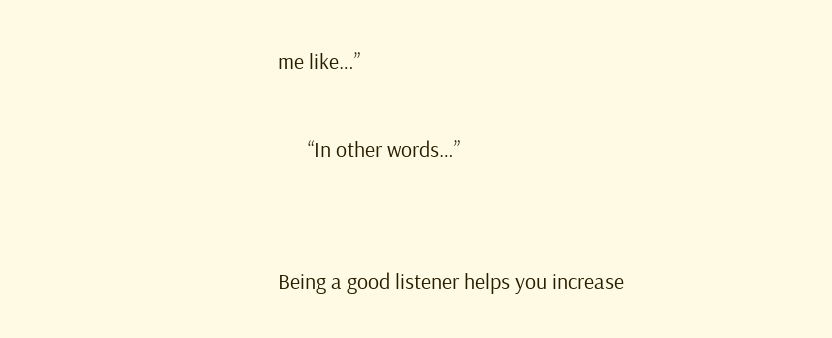me like…”

      “In other words…”


Being a good listener helps you increase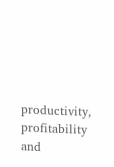productivity, profitability and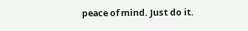peace of mind. Just do it.